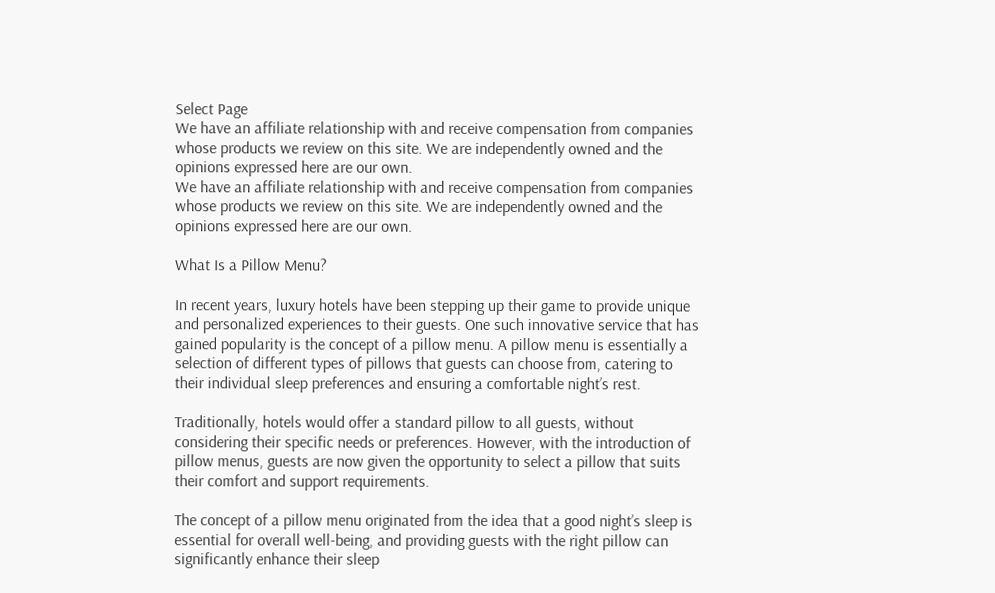Select Page
We have an affiliate relationship with and receive compensation from companies whose products we review on this site. We are independently owned and the opinions expressed here are our own.
We have an affiliate relationship with and receive compensation from companies whose products we review on this site. We are independently owned and the opinions expressed here are our own.

What Is a Pillow Menu?

In recent years, luxury hotels have been stepping up their game to provide unique and personalized experiences to their guests. One such innovative service that has gained popularity is the concept of a pillow menu. A pillow menu is essentially a selection of different types of pillows that guests can choose from, catering to their individual sleep preferences and ensuring a comfortable night’s rest.

Traditionally, hotels would offer a standard pillow to all guests, without considering their specific needs or preferences. However, with the introduction of pillow menus, guests are now given the opportunity to select a pillow that suits their comfort and support requirements.

The concept of a pillow menu originated from the idea that a good night’s sleep is essential for overall well-being, and providing guests with the right pillow can significantly enhance their sleep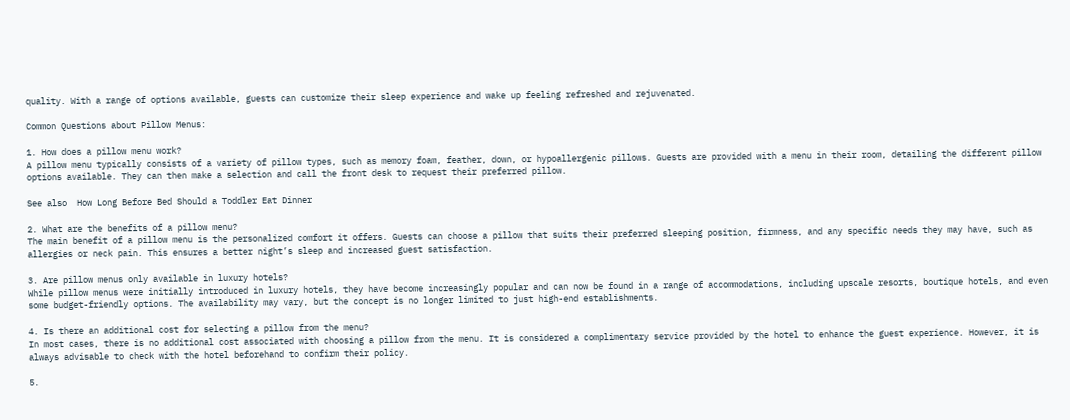quality. With a range of options available, guests can customize their sleep experience and wake up feeling refreshed and rejuvenated.

Common Questions about Pillow Menus:

1. How does a pillow menu work?
A pillow menu typically consists of a variety of pillow types, such as memory foam, feather, down, or hypoallergenic pillows. Guests are provided with a menu in their room, detailing the different pillow options available. They can then make a selection and call the front desk to request their preferred pillow.

See also  How Long Before Bed Should a Toddler Eat Dinner

2. What are the benefits of a pillow menu?
The main benefit of a pillow menu is the personalized comfort it offers. Guests can choose a pillow that suits their preferred sleeping position, firmness, and any specific needs they may have, such as allergies or neck pain. This ensures a better night’s sleep and increased guest satisfaction.

3. Are pillow menus only available in luxury hotels?
While pillow menus were initially introduced in luxury hotels, they have become increasingly popular and can now be found in a range of accommodations, including upscale resorts, boutique hotels, and even some budget-friendly options. The availability may vary, but the concept is no longer limited to just high-end establishments.

4. Is there an additional cost for selecting a pillow from the menu?
In most cases, there is no additional cost associated with choosing a pillow from the menu. It is considered a complimentary service provided by the hotel to enhance the guest experience. However, it is always advisable to check with the hotel beforehand to confirm their policy.

5.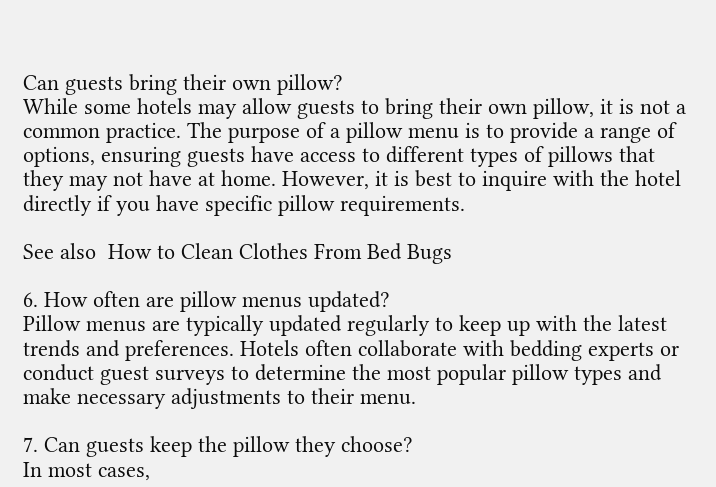Can guests bring their own pillow?
While some hotels may allow guests to bring their own pillow, it is not a common practice. The purpose of a pillow menu is to provide a range of options, ensuring guests have access to different types of pillows that they may not have at home. However, it is best to inquire with the hotel directly if you have specific pillow requirements.

See also  How to Clean Clothes From Bed Bugs

6. How often are pillow menus updated?
Pillow menus are typically updated regularly to keep up with the latest trends and preferences. Hotels often collaborate with bedding experts or conduct guest surveys to determine the most popular pillow types and make necessary adjustments to their menu.

7. Can guests keep the pillow they choose?
In most cases,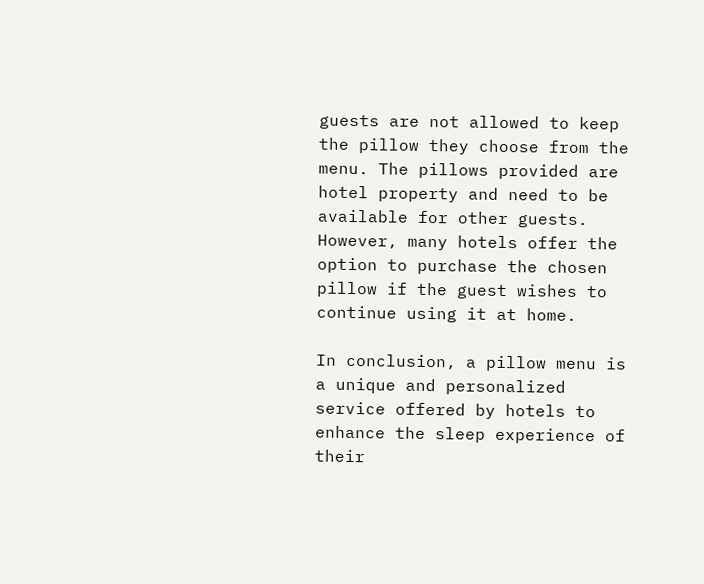guests are not allowed to keep the pillow they choose from the menu. The pillows provided are hotel property and need to be available for other guests. However, many hotels offer the option to purchase the chosen pillow if the guest wishes to continue using it at home.

In conclusion, a pillow menu is a unique and personalized service offered by hotels to enhance the sleep experience of their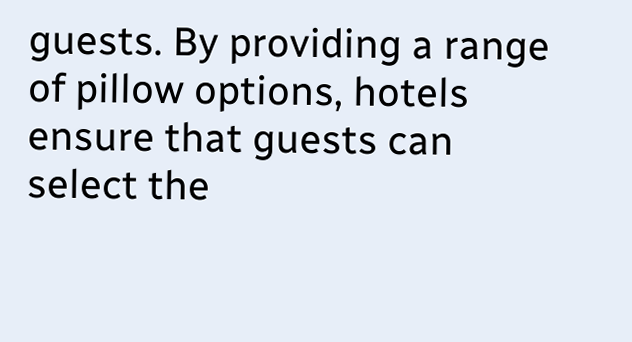guests. By providing a range of pillow options, hotels ensure that guests can select the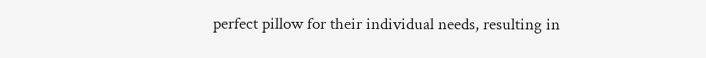perfect pillow for their individual needs, resulting in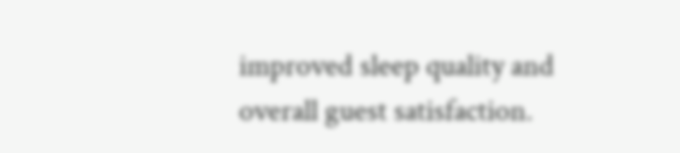improved sleep quality and overall guest satisfaction.